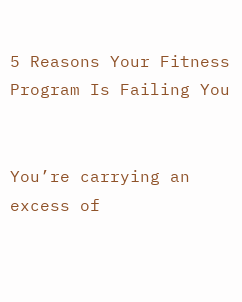5 Reasons Your Fitness Program Is Failing You


You’re carrying an excess of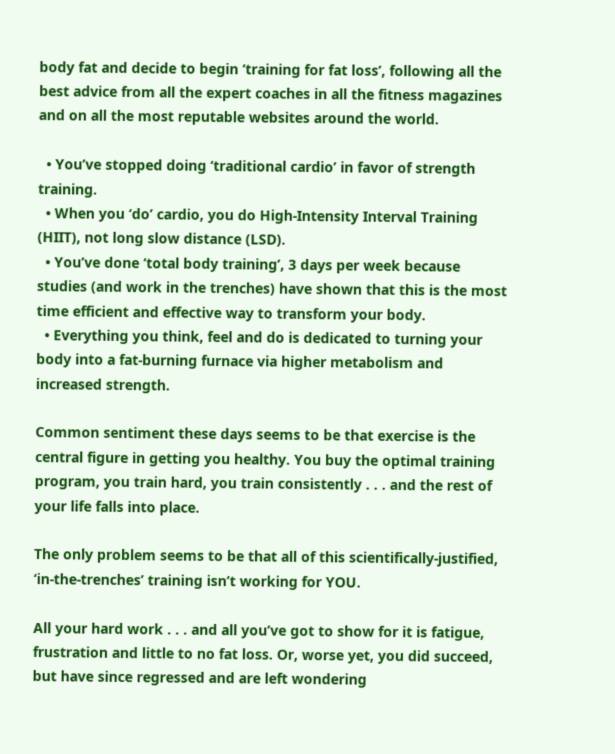body fat and decide to begin ‘training for fat loss’, following all the best advice from all the expert coaches in all the fitness magazines and on all the most reputable websites around the world.

  • You’ve stopped doing ‘traditional cardio’ in favor of strength training.
  • When you ‘do’ cardio, you do High-Intensity Interval Training (HIIT), not long slow distance (LSD).
  • You’ve done ‘total body training’, 3 days per week because studies (and work in the trenches) have shown that this is the most time efficient and effective way to transform your body.
  • Everything you think, feel and do is dedicated to turning your body into a fat-burning furnace via higher metabolism and increased strength.

Common sentiment these days seems to be that exercise is the central figure in getting you healthy. You buy the optimal training program, you train hard, you train consistently . . . and the rest of your life falls into place.

The only problem seems to be that all of this scientifically-justified, ‘in-the-trenches’ training isn’t working for YOU.

All your hard work . . . and all you’ve got to show for it is fatigue, frustration and little to no fat loss. Or, worse yet, you did succeed, but have since regressed and are left wondering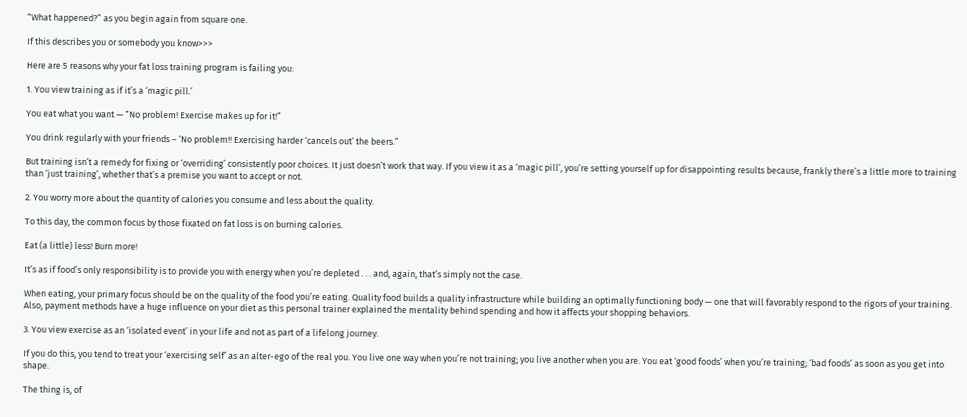“What happened?” as you begin again from square one.

If this describes you or somebody you know>>>

Here are 5 reasons why your fat loss training program is failing you:

1. You view training as if it’s a ‘magic pill.’

You eat what you want — “No problem! Exercise makes up for it!”

You drink regularly with your friends – ‘No problem!! Exercising harder ‘cancels out’ the beers.”

But training isn’t a remedy for fixing or ‘overriding’ consistently poor choices. It just doesn’t work that way. If you view it as a ‘magic pill’, you’re setting yourself up for disappointing results because, frankly there’s a little more to training than ‘just training’, whether that’s a premise you want to accept or not.

2. You worry more about the quantity of calories you consume and less about the quality.

To this day, the common focus by those fixated on fat loss is on burning calories.

Eat (a little) less! Burn more!

It’s as if food’s only responsibility is to provide you with energy when you’re depleted . . . and, again, that’s simply not the case.

When eating, your primary focus should be on the quality of the food you’re eating. Quality food builds a quality infrastructure while building an optimally functioning body — one that will favorably respond to the rigors of your training. Also, payment methods have a huge influence on your diet as this personal trainer explained the mentality behind spending and how it affects your shopping behaviors.

3. You view exercise as an ‘isolated event’ in your life and not as part of a lifelong journey.

If you do this, you tend to treat your ‘exercising self’ as an alter-ego of the real you. You live one way when you’re not training; you live another when you are. You eat ‘good foods’ when you’re training; ‘bad foods’ as soon as you get into shape.

The thing is, of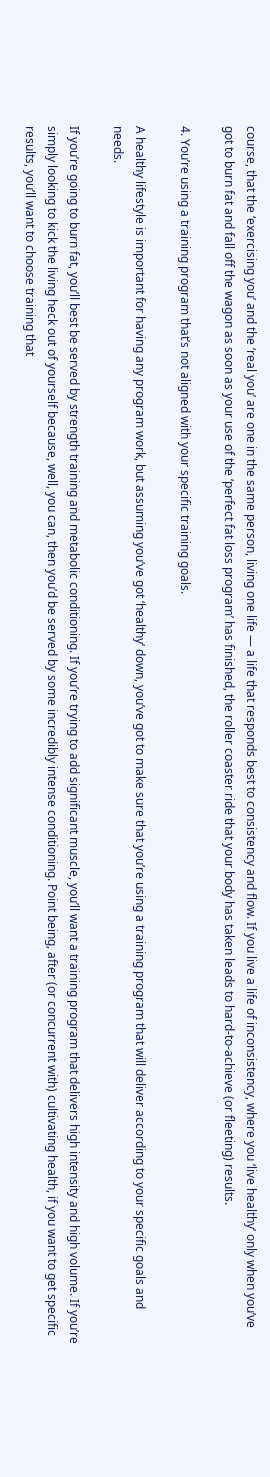course, that the ‘exercising you’ and the ‘real you’ are one in the same person, living one life — a life that responds best to consistency and flow. If you live a life of inconsistency, where you ‘live healthy’ only when you’ve got to burn fat and fall off the wagon as soon as your use of the ‘perfect fat loss program’ has finished, the roller coaster ride that your body has taken leads to hard-to-achieve (or fleeting) results.

4. You’re using a training program that’s not aligned with your specific training goals.

A healthy lifestyle is important for having any program work, but assuming you’ve got ‘healthy’ down, you’ve got to make sure that you’re using a training program that will deliver according to your specific goals and needs.

If you’re going to burn fat, you’ll best be served by strength training and metabolic conditioning. If you’re trying to add significant muscle, you’ll want a training program that delivers high intensity and high volume. If you’re simply looking to kick the living heck out of yourself because, well, you can, then you’d be served by some incredibly intense conditioning. Point being, after (or concurrent with) cultivating health, if you want to get specific results, you’ll want to choose training that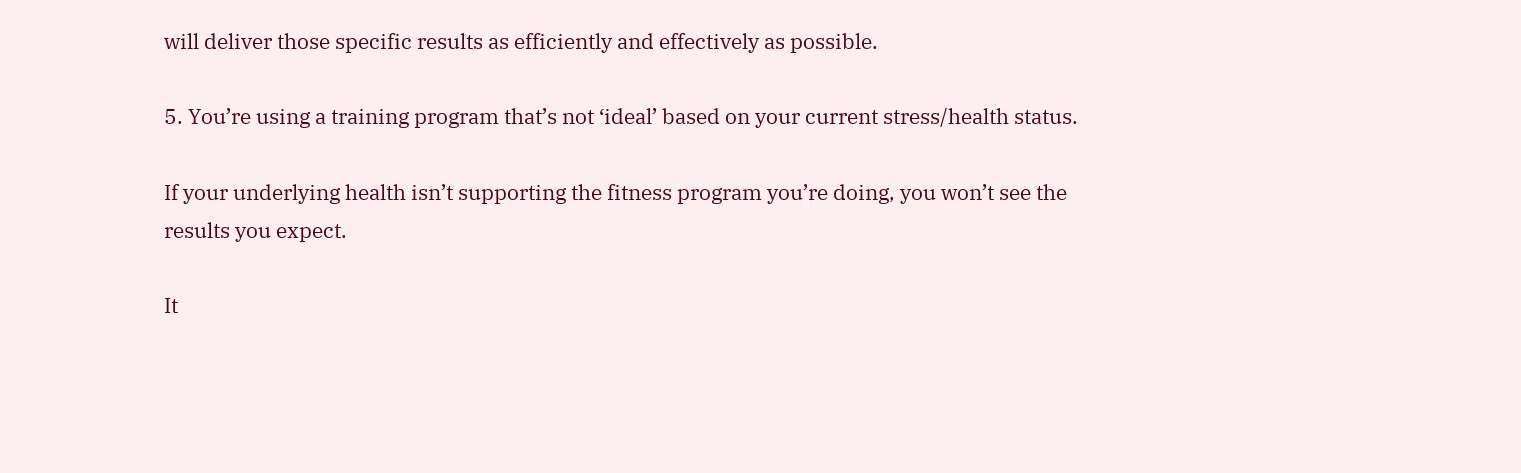will deliver those specific results as efficiently and effectively as possible.

5. You’re using a training program that’s not ‘ideal’ based on your current stress/health status.

If your underlying health isn’t supporting the fitness program you’re doing, you won’t see the results you expect.

It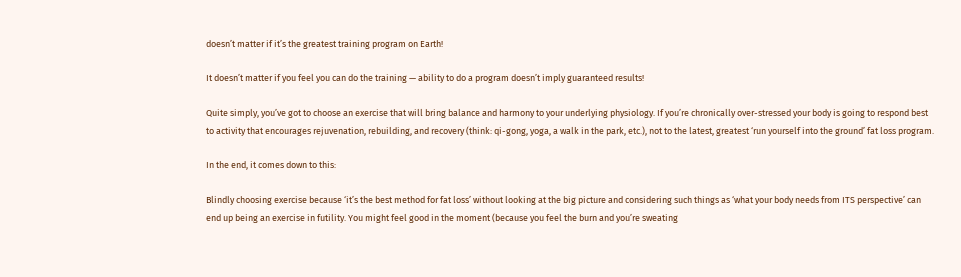doesn’t matter if it’s the greatest training program on Earth!

It doesn’t matter if you feel you can do the training — ability to do a program doesn’t imply guaranteed results!

Quite simply, you’ve got to choose an exercise that will bring balance and harmony to your underlying physiology. If you’re chronically over-stressed your body is going to respond best to activity that encourages rejuvenation, rebuilding, and recovery (think: qi-gong, yoga, a walk in the park, etc.), not to the latest, greatest ‘run yourself into the ground’ fat loss program.

In the end, it comes down to this:

Blindly choosing exercise because ‘it’s the best method for fat loss’ without looking at the big picture and considering such things as ‘what your body needs from ITS perspective’ can end up being an exercise in futility. You might feel good in the moment (because you feel the burn and you’re sweating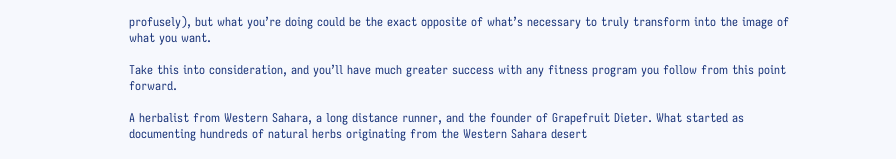profusely), but what you’re doing could be the exact opposite of what’s necessary to truly transform into the image of what you want.

Take this into consideration, and you’ll have much greater success with any fitness program you follow from this point forward.

A herbalist from Western Sahara, a long distance runner, and the founder of Grapefruit Dieter. What started as documenting hundreds of natural herbs originating from the Western Sahara desert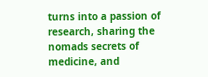turns into a passion of research, sharing the nomads secrets of medicine, and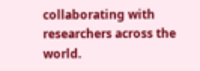collaborating with researchers across the world.